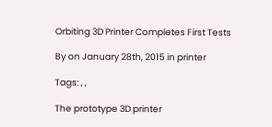Orbiting 3D Printer Completes First Tests

By on January 28th, 2015 in printer

Tags: , ,

The prototype 3D printer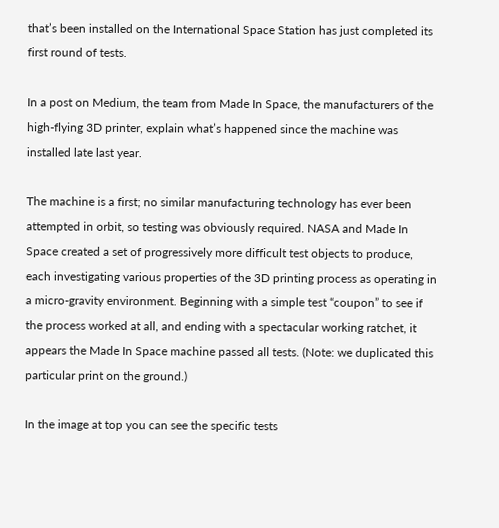that’s been installed on the International Space Station has just completed its first round of tests.

In a post on Medium, the team from Made In Space, the manufacturers of the high-flying 3D printer, explain what’s happened since the machine was installed late last year.

The machine is a first; no similar manufacturing technology has ever been attempted in orbit, so testing was obviously required. NASA and Made In Space created a set of progressively more difficult test objects to produce, each investigating various properties of the 3D printing process as operating in a micro-gravity environment. Beginning with a simple test “coupon” to see if the process worked at all, and ending with a spectacular working ratchet, it appears the Made In Space machine passed all tests. (Note: we duplicated this particular print on the ground.)

In the image at top you can see the specific tests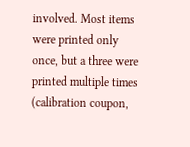involved. Most items were printed only once, but a three were printed multiple times (calibration coupon,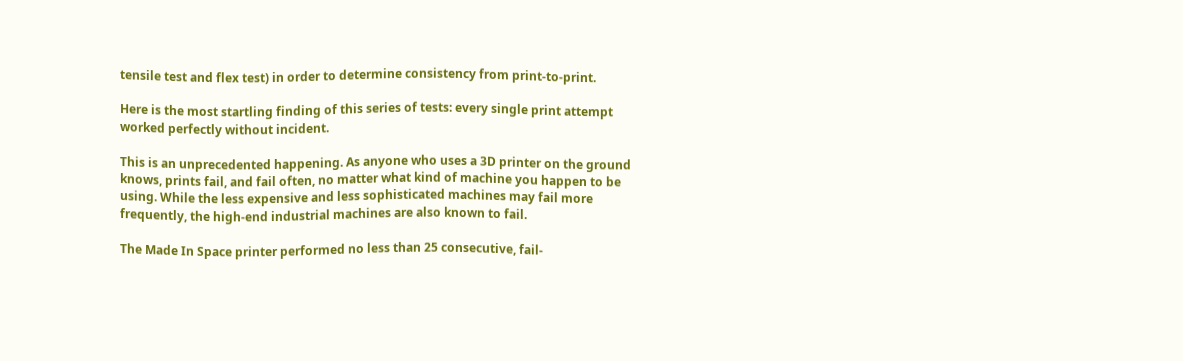tensile test and flex test) in order to determine consistency from print-to-print.

Here is the most startling finding of this series of tests: every single print attempt worked perfectly without incident.

This is an unprecedented happening. As anyone who uses a 3D printer on the ground knows, prints fail, and fail often, no matter what kind of machine you happen to be using. While the less expensive and less sophisticated machines may fail more frequently, the high-end industrial machines are also known to fail.

The Made In Space printer performed no less than 25 consecutive, fail-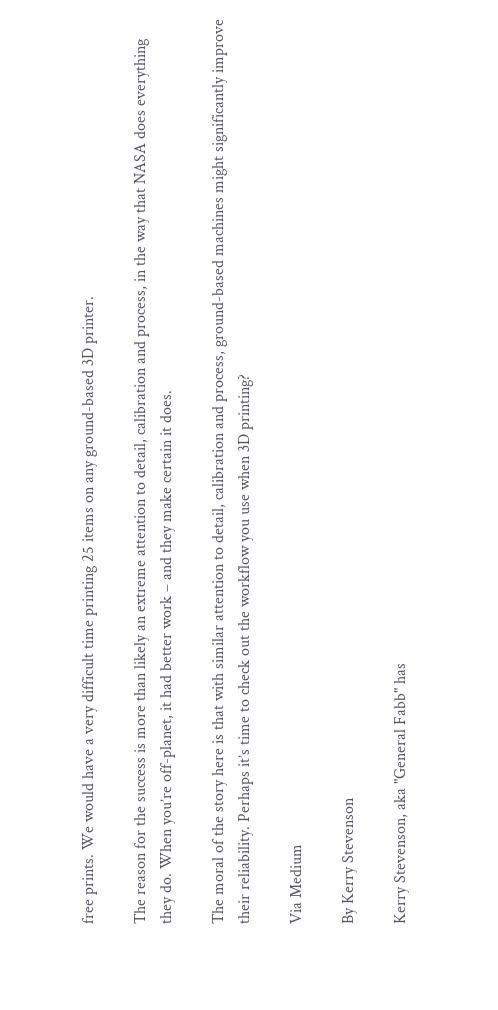free prints. We would have a very difficult time printing 25 items on any ground-based 3D printer.

The reason for the success is more than likely an extreme attention to detail, calibration and process, in the way that NASA does everything they do. When you’re off-planet, it had better work – and they make certain it does.

The moral of the story here is that with similar attention to detail, calibration and process, ground-based machines might significantly improve their reliability. Perhaps it’s time to check out the workflow you use when 3D printing?

Via Medium

By Kerry Stevenson

Kerry Stevenson, aka "General Fabb" has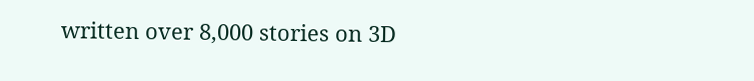written over 8,000 stories on 3D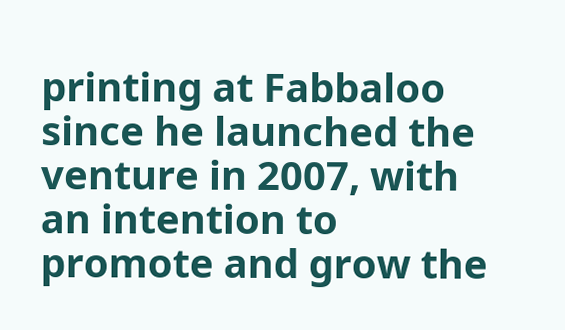printing at Fabbaloo since he launched the venture in 2007, with an intention to promote and grow the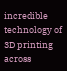incredible technology of 3D printing across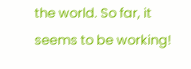the world. So far, it seems to be working!